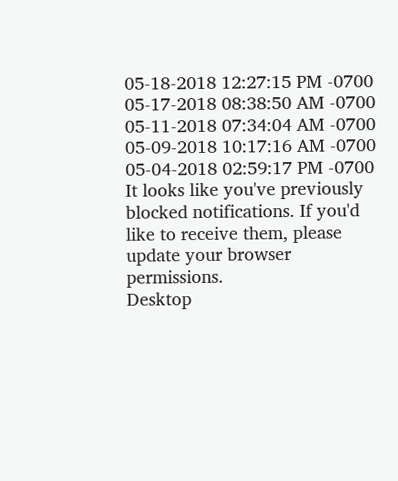05-18-2018 12:27:15 PM -0700
05-17-2018 08:38:50 AM -0700
05-11-2018 07:34:04 AM -0700
05-09-2018 10:17:16 AM -0700
05-04-2018 02:59:17 PM -0700
It looks like you've previously blocked notifications. If you'd like to receive them, please update your browser permissions.
Desktop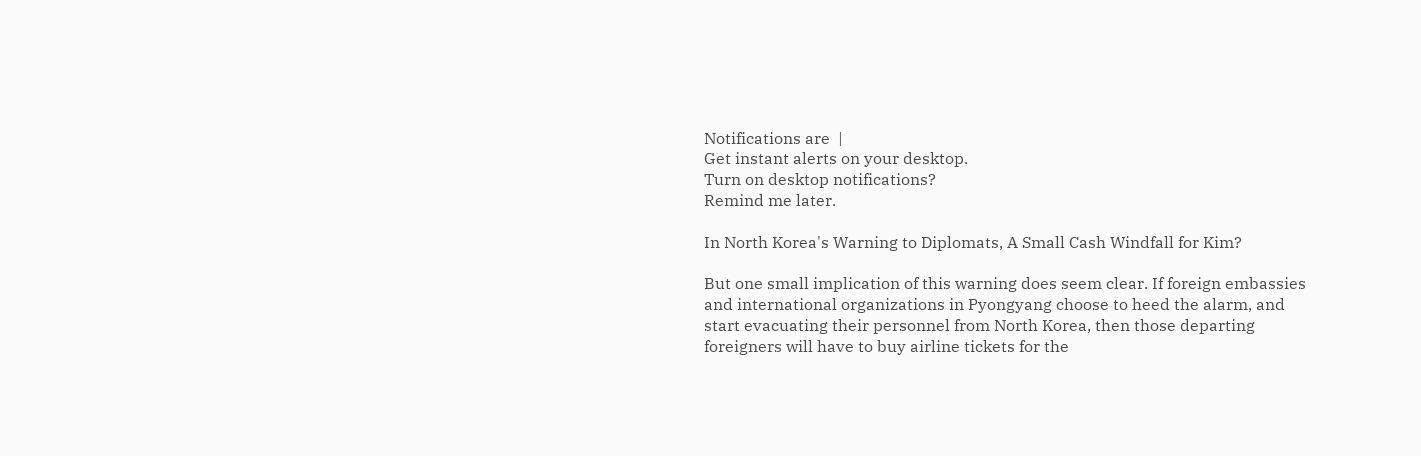Notifications are  |
Get instant alerts on your desktop.
Turn on desktop notifications?
Remind me later.

In North Korea's Warning to Diplomats, A Small Cash Windfall for Kim?

But one small implication of this warning does seem clear. If foreign embassies and international organizations in Pyongyang choose to heed the alarm, and start evacuating their personnel from North Korea, then those departing foreigners will have to buy airline tickets for the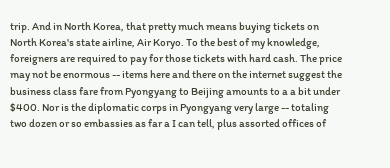trip. And in North Korea, that pretty much means buying tickets on North Korea's state airline, Air Koryo. To the best of my knowledge, foreigners are required to pay for those tickets with hard cash. The price may not be enormous -- items here and there on the internet suggest the business class fare from Pyongyang to Beijing amounts to a a bit under $400. Nor is the diplomatic corps in Pyongyang very large -- totaling two dozen or so embassies as far a I can tell, plus assorted offices of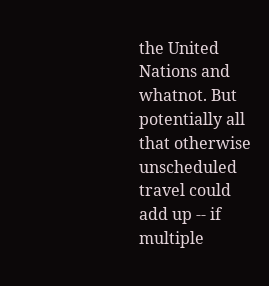the United Nations and whatnot. But potentially all that otherwise unscheduled travel could add up -- if multiple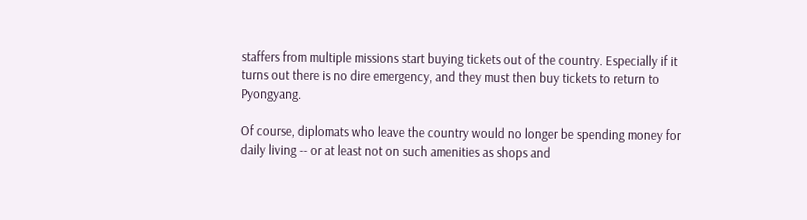staffers from multiple missions start buying tickets out of the country. Especially if it turns out there is no dire emergency, and they must then buy tickets to return to Pyongyang.

Of course, diplomats who leave the country would no longer be spending money for daily living -- or at least not on such amenities as shops and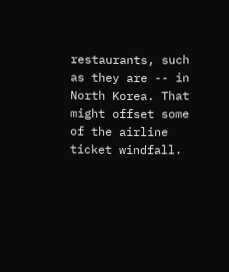restaurants, such as they are -- in North Korea. That might offset some of the airline ticket windfall.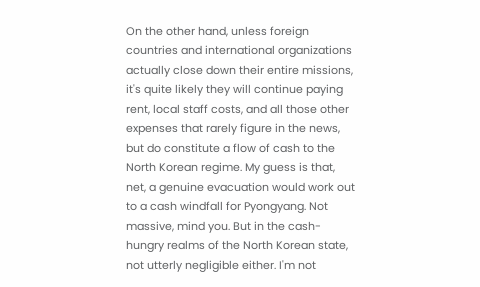On the other hand, unless foreign countries and international organizations actually close down their entire missions, it's quite likely they will continue paying rent, local staff costs, and all those other expenses that rarely figure in the news, but do constitute a flow of cash to the North Korean regime. My guess is that, net, a genuine evacuation would work out to a cash windfall for Pyongyang. Not massive, mind you. But in the cash-hungry realms of the North Korean state, not utterly negligible either. I'm not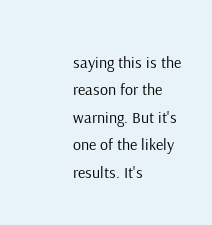saying this is the reason for the warning. But it's one of the likely results. It's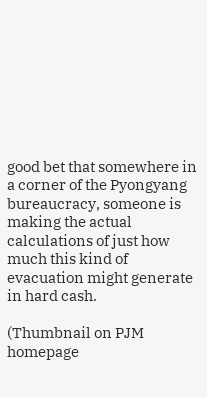good bet that somewhere in a corner of the Pyongyang bureaucracy, someone is making the actual calculations of just how much this kind of evacuation might generate in hard cash.

(Thumbnail on PJM homepage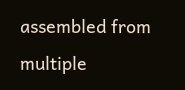assembled from multiple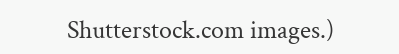Shutterstock.com images.)